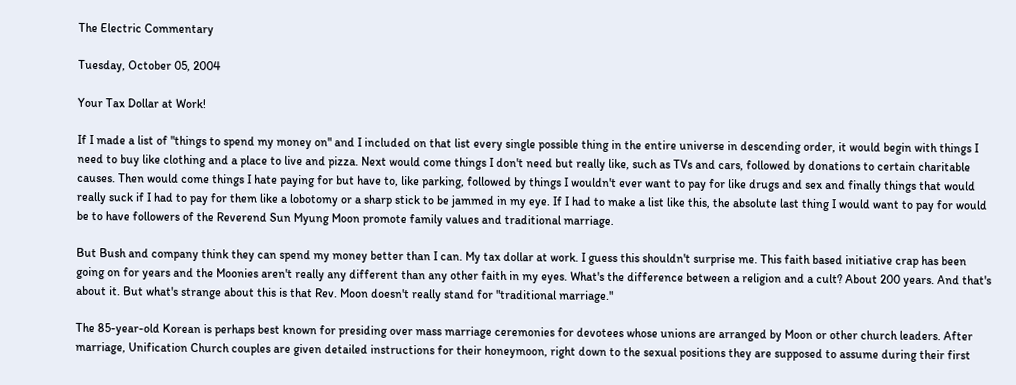The Electric Commentary

Tuesday, October 05, 2004

Your Tax Dollar at Work!

If I made a list of "things to spend my money on" and I included on that list every single possible thing in the entire universe in descending order, it would begin with things I need to buy like clothing and a place to live and pizza. Next would come things I don't need but really like, such as TVs and cars, followed by donations to certain charitable causes. Then would come things I hate paying for but have to, like parking, followed by things I wouldn't ever want to pay for like drugs and sex and finally things that would really suck if I had to pay for them like a lobotomy or a sharp stick to be jammed in my eye. If I had to make a list like this, the absolute last thing I would want to pay for would be to have followers of the Reverend Sun Myung Moon promote family values and traditional marriage.

But Bush and company think they can spend my money better than I can. My tax dollar at work. I guess this shouldn't surprise me. This faith based initiative crap has been going on for years and the Moonies aren't really any different than any other faith in my eyes. What's the difference between a religion and a cult? About 200 years. And that's about it. But what's strange about this is that Rev. Moon doesn't really stand for "traditional marriage."

The 85-year-old Korean is perhaps best known for presiding over mass marriage ceremonies for devotees whose unions are arranged by Moon or other church leaders. After marriage, Unification Church couples are given detailed instructions for their honeymoon, right down to the sexual positions they are supposed to assume during their first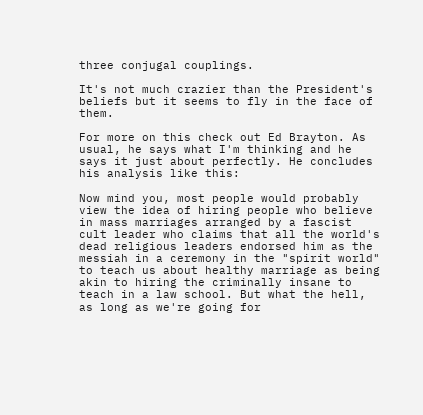three conjugal couplings.

It's not much crazier than the President's beliefs but it seems to fly in the face of them.

For more on this check out Ed Brayton. As usual, he says what I'm thinking and he says it just about perfectly. He concludes his analysis like this:

Now mind you, most people would probably view the idea of hiring people who believe in mass marriages arranged by a fascist cult leader who claims that all the world's dead religious leaders endorsed him as the messiah in a ceremony in the "spirit world" to teach us about healthy marriage as being akin to hiring the criminally insane to teach in a law school. But what the hell, as long as we're going for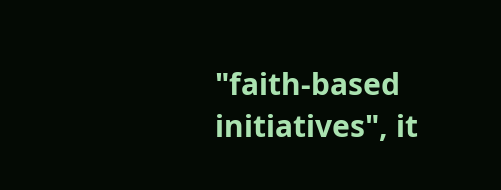"faith-based initiatives", it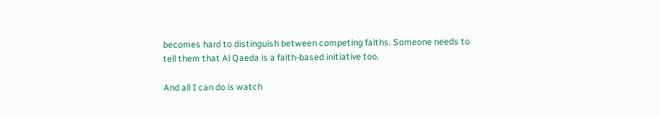becomes hard to distinguish between competing faiths. Someone needs to tell them that Al Qaeda is a faith-based initiative too.

And all I can do is watch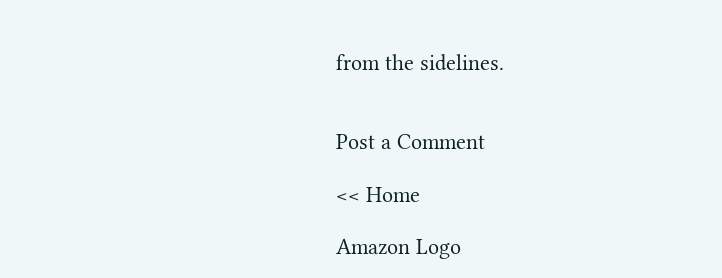from the sidelines.


Post a Comment

<< Home

Amazon Logo